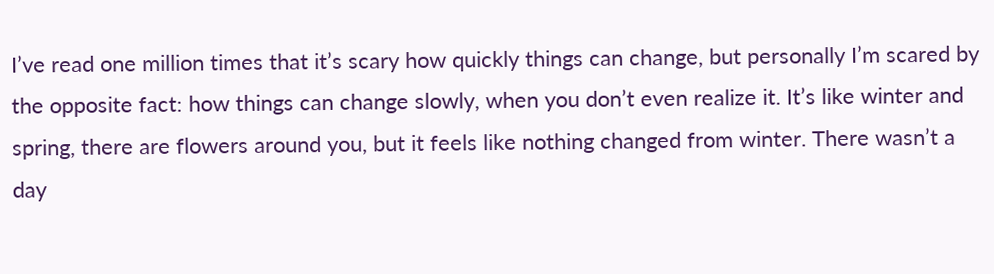I’ve read one million times that it’s scary how quickly things can change, but personally I’m scared by the opposite fact: how things can change slowly, when you don’t even realize it. It’s like winter and spring, there are flowers around you, but it feels like nothing changed from winter. There wasn’t a day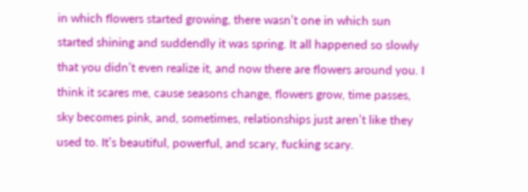in which flowers started growing, there wasn’t one in which sun started shining and suddendly it was spring. It all happened so slowly that you didn’t even realize it, and now there are flowers around you. I think it scares me, cause seasons change, flowers grow, time passes, sky becomes pink, and, sometimes, relationships just aren’t like they used to. It’s beautiful, powerful, and scary, fucking scary.